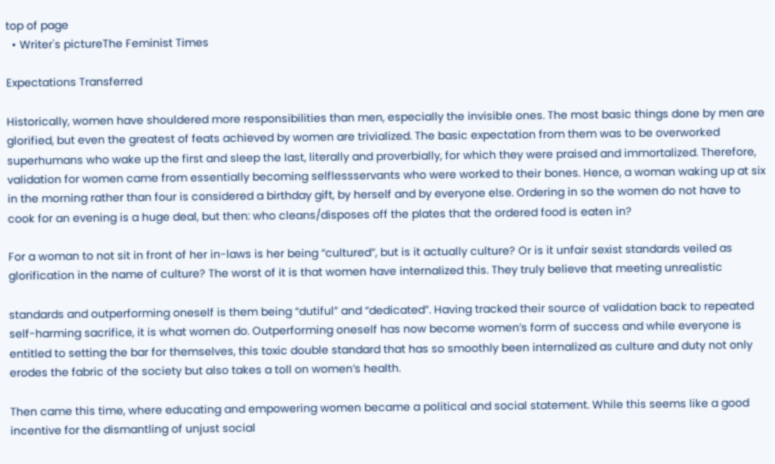top of page
  • Writer's pictureThe Feminist Times

Expectations Transferred

Historically, women have shouldered more responsibilities than men, especially the invisible ones. The most basic things done by men are glorified, but even the greatest of feats achieved by women are trivialized. The basic expectation from them was to be overworked superhumans who wake up the first and sleep the last, literally and proverbially, for which they were praised and immortalized. Therefore, validation for women came from essentially becoming selflessservants who were worked to their bones. Hence, a woman waking up at six in the morning rather than four is considered a birthday gift, by herself and by everyone else. Ordering in so the women do not have to cook for an evening is a huge deal, but then: who cleans/disposes off the plates that the ordered food is eaten in?

For a woman to not sit in front of her in-laws is her being “cultured”, but is it actually culture? Or is it unfair sexist standards veiled as glorification in the name of culture? The worst of it is that women have internalized this. They truly believe that meeting unrealistic

standards and outperforming oneself is them being “dutiful” and “dedicated”. Having tracked their source of validation back to repeated self-harming sacrifice, it is what women do. Outperforming oneself has now become women’s form of success and while everyone is entitled to setting the bar for themselves, this toxic double standard that has so smoothly been internalized as culture and duty not only erodes the fabric of the society but also takes a toll on women’s health.

Then came this time, where educating and empowering women became a political and social statement. While this seems like a good incentive for the dismantling of unjust social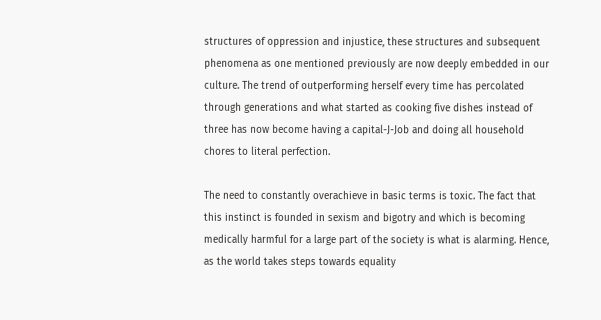structures of oppression and injustice, these structures and subsequent phenomena as one mentioned previously are now deeply embedded in our culture. The trend of outperforming herself every time has percolated through generations and what started as cooking five dishes instead of three has now become having a capital-J-Job and doing all household chores to literal perfection.

The need to constantly overachieve in basic terms is toxic. The fact that this instinct is founded in sexism and bigotry and which is becoming medically harmful for a large part of the society is what is alarming. Hence, as the world takes steps towards equality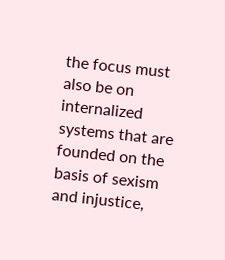the focus must also be on internalized systems that are founded on the basis of sexism and injustice,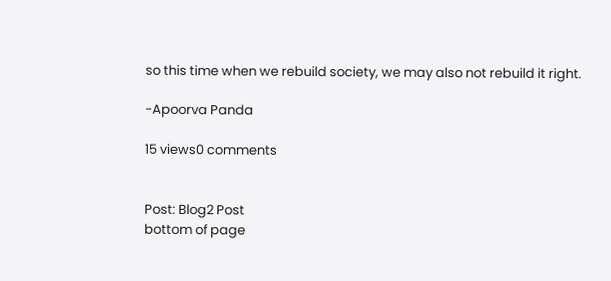so this time when we rebuild society, we may also not rebuild it right.

-Apoorva Panda

15 views0 comments


Post: Blog2 Post
bottom of page